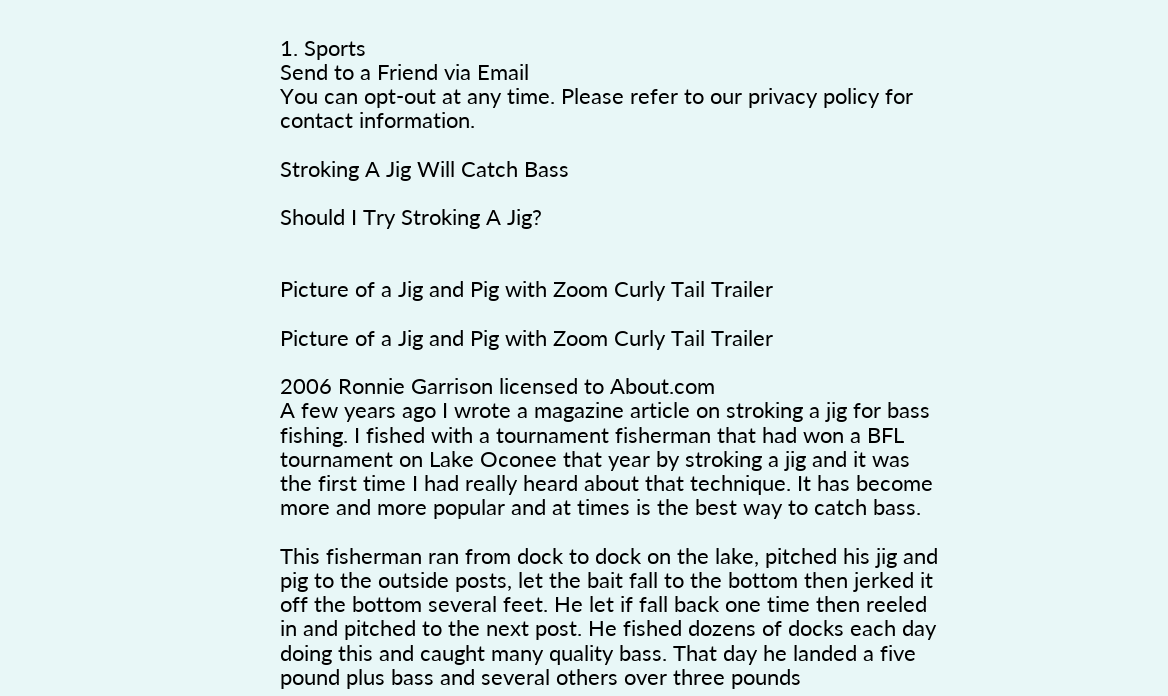1. Sports
Send to a Friend via Email
You can opt-out at any time. Please refer to our privacy policy for contact information.

Stroking A Jig Will Catch Bass

Should I Try Stroking A Jig?


Picture of a Jig and Pig with Zoom Curly Tail Trailer

Picture of a Jig and Pig with Zoom Curly Tail Trailer

2006 Ronnie Garrison licensed to About.com
A few years ago I wrote a magazine article on stroking a jig for bass fishing. I fished with a tournament fisherman that had won a BFL tournament on Lake Oconee that year by stroking a jig and it was the first time I had really heard about that technique. It has become more and more popular and at times is the best way to catch bass.

This fisherman ran from dock to dock on the lake, pitched his jig and pig to the outside posts, let the bait fall to the bottom then jerked it off the bottom several feet. He let if fall back one time then reeled in and pitched to the next post. He fished dozens of docks each day doing this and caught many quality bass. That day he landed a five pound plus bass and several others over three pounds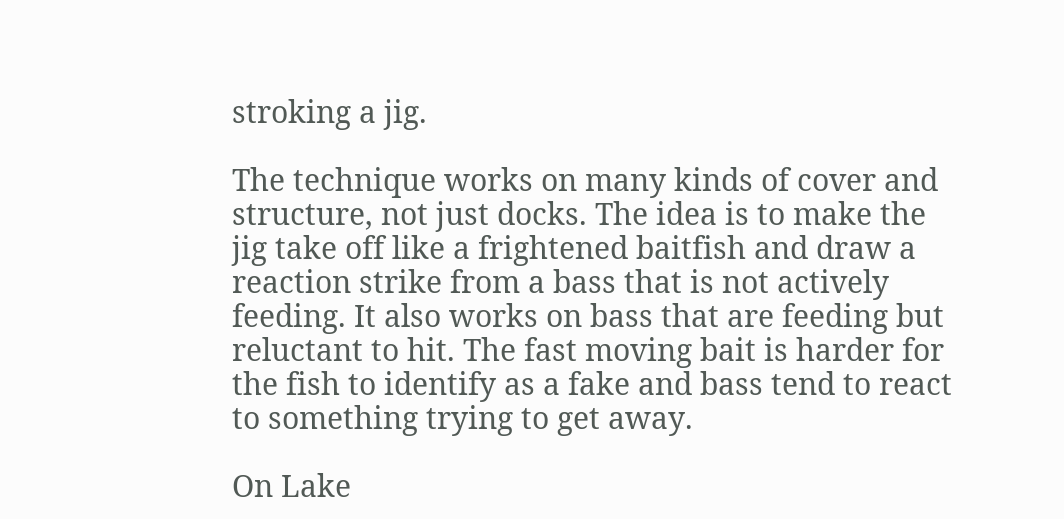stroking a jig.

The technique works on many kinds of cover and structure, not just docks. The idea is to make the jig take off like a frightened baitfish and draw a reaction strike from a bass that is not actively feeding. It also works on bass that are feeding but reluctant to hit. The fast moving bait is harder for the fish to identify as a fake and bass tend to react to something trying to get away.

On Lake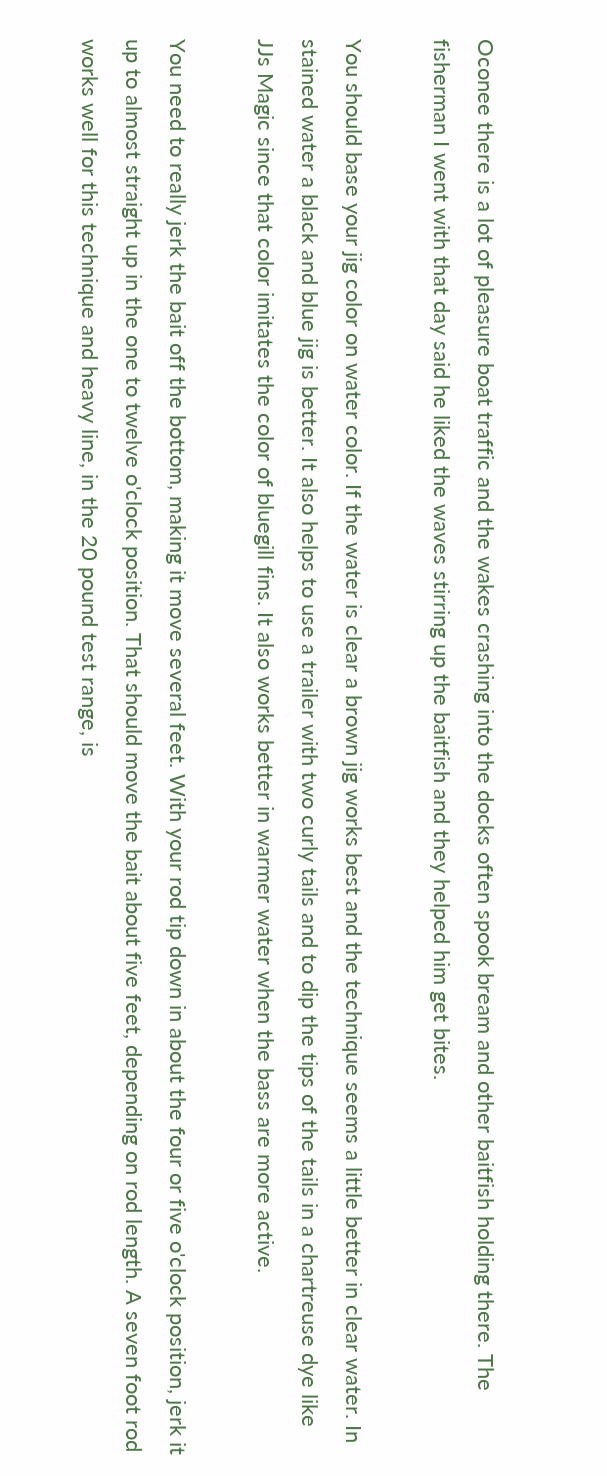Oconee there is a lot of pleasure boat traffic and the wakes crashing into the docks often spook bream and other baitfish holding there. The fisherman I went with that day said he liked the waves stirring up the baitfish and they helped him get bites.

You should base your jig color on water color. If the water is clear a brown jig works best and the technique seems a little better in clear water. In stained water a black and blue jig is better. It also helps to use a trailer with two curly tails and to dip the tips of the tails in a chartreuse dye like JJs Magic since that color imitates the color of bluegill fins. It also works better in warmer water when the bass are more active.

You need to really jerk the bait off the bottom, making it move several feet. With your rod tip down in about the four or five o'clock position, jerk it up to almost straight up in the one to twelve o'clock position. That should move the bait about five feet, depending on rod length. A seven foot rod works well for this technique and heavy line, in the 20 pound test range, is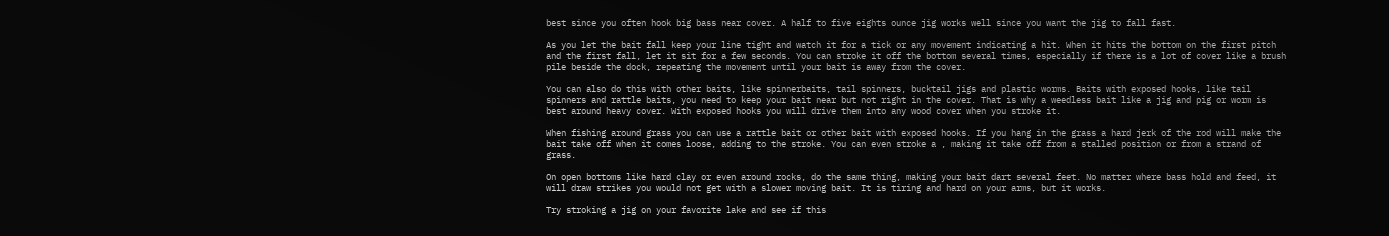best since you often hook big bass near cover. A half to five eights ounce jig works well since you want the jig to fall fast.

As you let the bait fall keep your line tight and watch it for a tick or any movement indicating a hit. When it hits the bottom on the first pitch and the first fall, let it sit for a few seconds. You can stroke it off the bottom several times, especially if there is a lot of cover like a brush pile beside the dock, repeating the movement until your bait is away from the cover.

You can also do this with other baits, like spinnerbaits, tail spinners, bucktail jigs and plastic worms. Baits with exposed hooks, like tail spinners and rattle baits, you need to keep your bait near but not right in the cover. That is why a weedless bait like a jig and pig or worm is best around heavy cover. With exposed hooks you will drive them into any wood cover when you stroke it.

When fishing around grass you can use a rattle bait or other bait with exposed hooks. If you hang in the grass a hard jerk of the rod will make the bait take off when it comes loose, adding to the stroke. You can even stroke a , making it take off from a stalled position or from a strand of grass.

On open bottoms like hard clay or even around rocks, do the same thing, making your bait dart several feet. No matter where bass hold and feed, it will draw strikes you would not get with a slower moving bait. It is tiring and hard on your arms, but it works.

Try stroking a jig on your favorite lake and see if this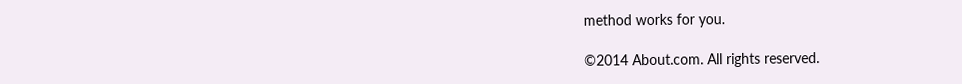method works for you.

©2014 About.com. All rights reserved.